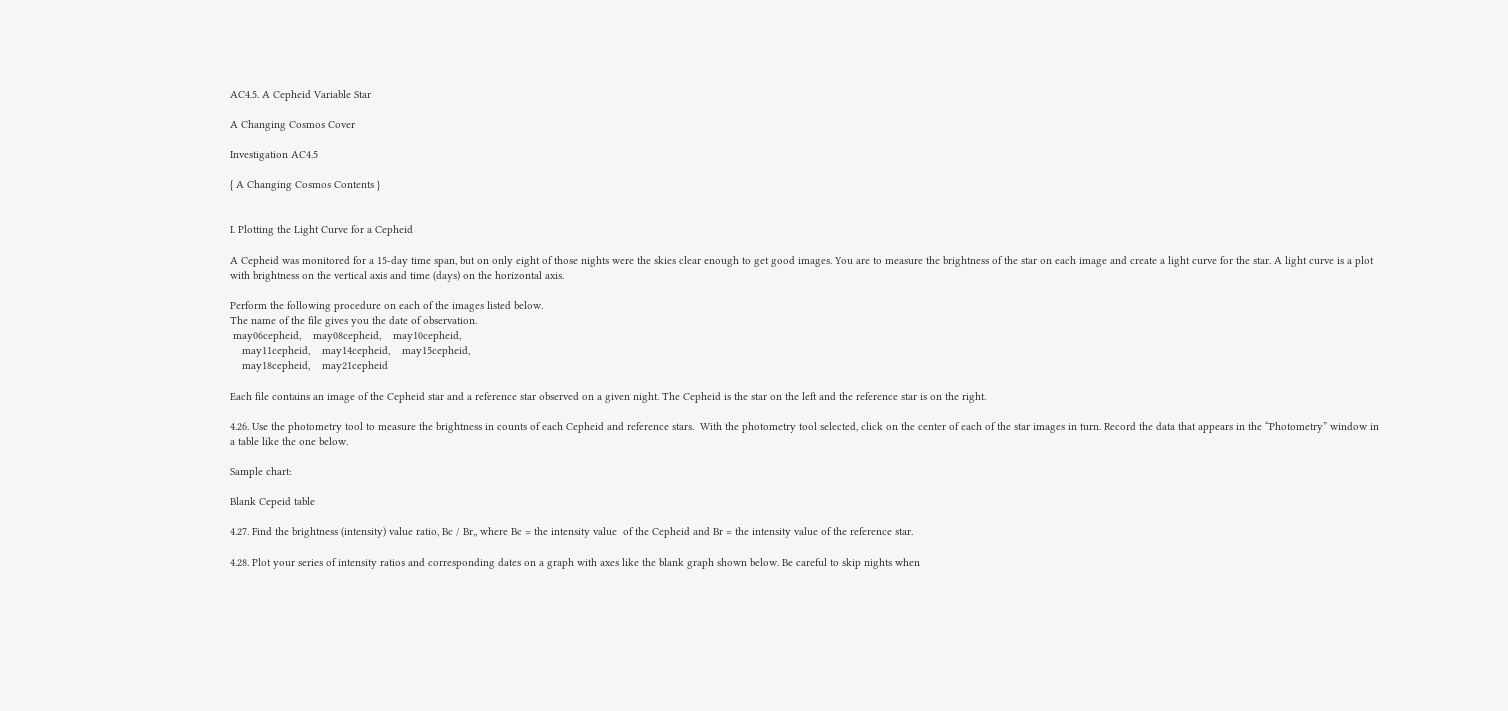AC4.5. A Cepheid Variable Star

A Changing Cosmos Cover

Investigation AC4.5

{ A Changing Cosmos Contents }


I. Plotting the Light Curve for a Cepheid

A Cepheid was monitored for a 15-day time span, but on only eight of those nights were the skies clear enough to get good images. You are to measure the brightness of the star on each image and create a light curve for the star. A light curve is a plot with brightness on the vertical axis and time (days) on the horizontal axis.

Perform the following procedure on each of the images listed below.
The name of the file gives you the date of observation.
 may06cepheid,    may08cepheid,    may10cepheid,
    may11cepheid,    may14cepheid,    may15cepheid,
    may18cepheid,    may21cepheid

Each file contains an image of the Cepheid star and a reference star observed on a given night. The Cepheid is the star on the left and the reference star is on the right.

4.26. Use the photometry tool to measure the brightness in counts of each Cepheid and reference stars.  With the photometry tool selected, click on the center of each of the star images in turn. Record the data that appears in the “Photometry” window in a table like the one below.

Sample chart:

Blank Cepeid table

4.27. Find the brightness (intensity) value ratio, Bc / Br,, where Bc = the intensity value  of the Cepheid and Br = the intensity value of the reference star.

4.28. Plot your series of intensity ratios and corresponding dates on a graph with axes like the blank graph shown below. Be careful to skip nights when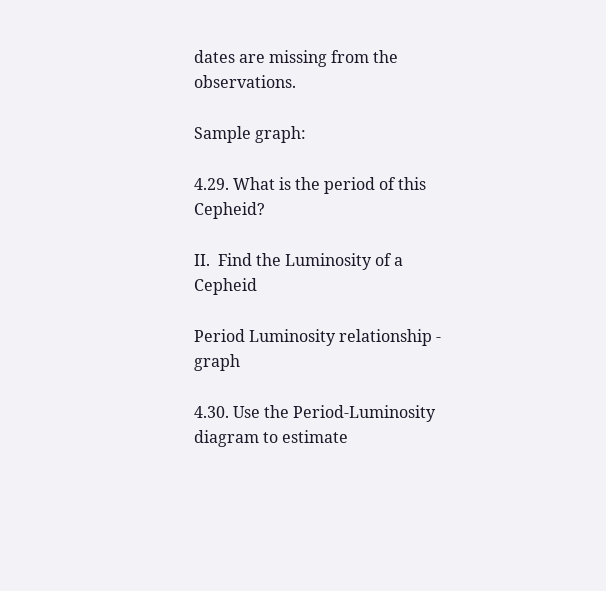dates are missing from the observations.

Sample graph:

4.29. What is the period of this Cepheid?

II.  Find the Luminosity of a Cepheid

Period Luminosity relationship - graph

4.30. Use the Period-Luminosity diagram to estimate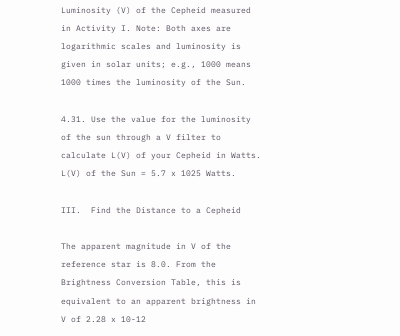Luminosity (V) of the Cepheid measured in Activity I. Note: Both axes are logarithmic scales and luminosity is given in solar units; e.g., 1000 means 1000 times the luminosity of the Sun.

4.31. Use the value for the luminosity of the sun through a V filter to calculate L(V) of your Cepheid in Watts. L(V) of the Sun = 5.7 x 1025 Watts.

III.  Find the Distance to a Cepheid

The apparent magnitude in V of the reference star is 8.0. From the Brightness Conversion Table, this is equivalent to an apparent brightness in V of 2.28 x 10-12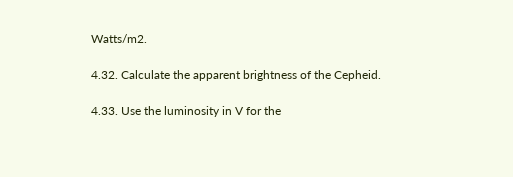Watts/m2.

4.32. Calculate the apparent brightness of the Cepheid.

4.33. Use the luminosity in V for the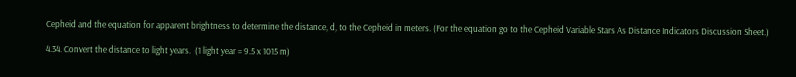Cepheid and the equation for apparent brightness to determine the distance, d, to the Cepheid in meters. (For the equation go to the Cepheid Variable Stars As Distance Indicators Discussion Sheet.)

4.34. Convert the distance to light years.  (1 light year = 9.5 x 1015 m)